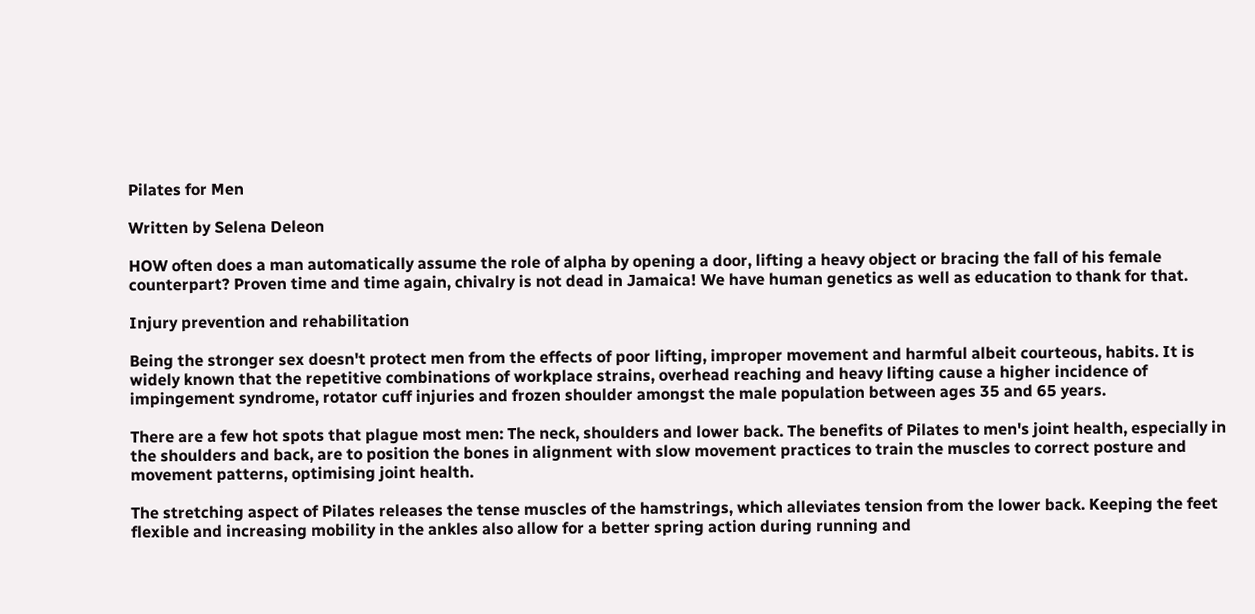Pilates for Men

Written by Selena Deleon

HOW often does a man automatically assume the role of alpha by opening a door, lifting a heavy object or bracing the fall of his female counterpart? Proven time and time again, chivalry is not dead in Jamaica! We have human genetics as well as education to thank for that.

Injury prevention and rehabilitation

Being the stronger sex doesn't protect men from the effects of poor lifting, improper movement and harmful albeit courteous, habits. It is widely known that the repetitive combinations of workplace strains, overhead reaching and heavy lifting cause a higher incidence of impingement syndrome, rotator cuff injuries and frozen shoulder amongst the male population between ages 35 and 65 years.

There are a few hot spots that plague most men: The neck, shoulders and lower back. The benefits of Pilates to men's joint health, especially in the shoulders and back, are to position the bones in alignment with slow movement practices to train the muscles to correct posture and movement patterns, optimising joint health.

The stretching aspect of Pilates releases the tense muscles of the hamstrings, which alleviates tension from the lower back. Keeping the feet flexible and increasing mobility in the ankles also allow for a better spring action during running and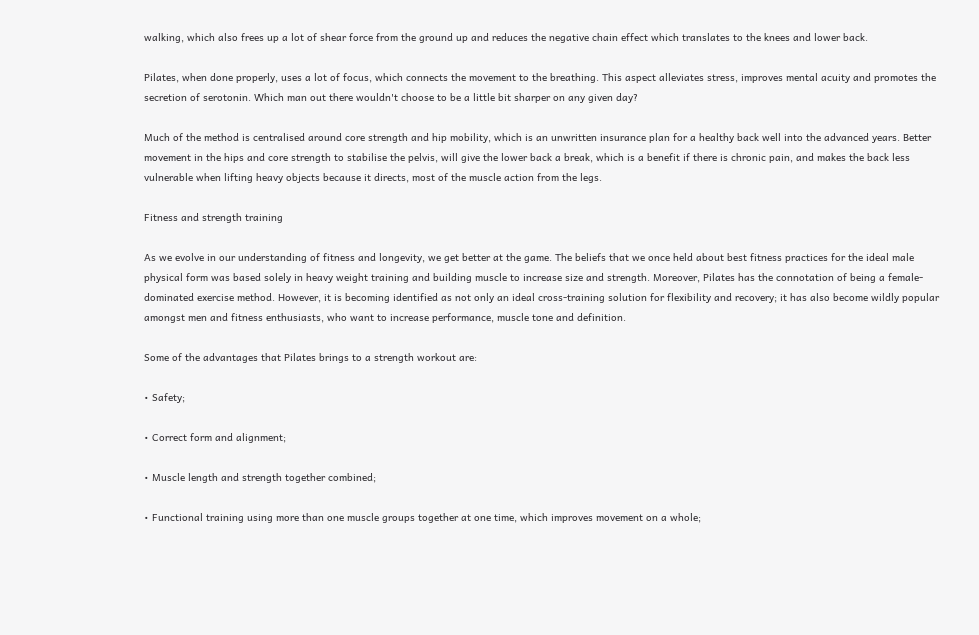walking, which also frees up a lot of shear force from the ground up and reduces the negative chain effect which translates to the knees and lower back.

Pilates, when done properly, uses a lot of focus, which connects the movement to the breathing. This aspect alleviates stress, improves mental acuity and promotes the secretion of serotonin. Which man out there wouldn't choose to be a little bit sharper on any given day?

Much of the method is centralised around core strength and hip mobility, which is an unwritten insurance plan for a healthy back well into the advanced years. Better movement in the hips and core strength to stabilise the pelvis, will give the lower back a break, which is a benefit if there is chronic pain, and makes the back less vulnerable when lifting heavy objects because it directs, most of the muscle action from the legs.

Fitness and strength training

As we evolve in our understanding of fitness and longevity, we get better at the game. The beliefs that we once held about best fitness practices for the ideal male physical form was based solely in heavy weight training and building muscle to increase size and strength. Moreover, Pilates has the connotation of being a female-dominated exercise method. However, it is becoming identified as not only an ideal cross-training solution for flexibility and recovery; it has also become wildly popular amongst men and fitness enthusiasts, who want to increase performance, muscle tone and definition.

Some of the advantages that Pilates brings to a strength workout are:

• Safety;

• Correct form and alignment;

• Muscle length and strength together combined;

• Functional training using more than one muscle groups together at one time, which improves movement on a whole;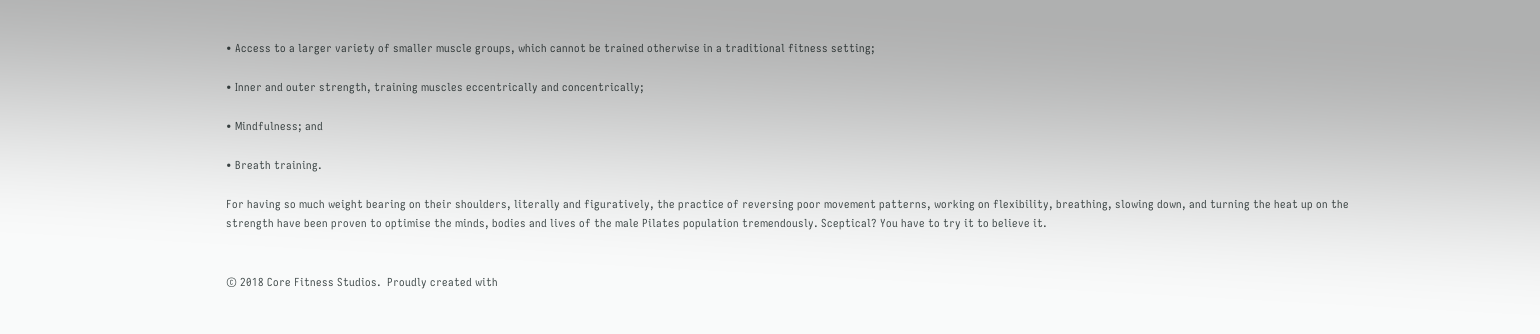• Access to a larger variety of smaller muscle groups, which cannot be trained otherwise in a traditional fitness setting;

• Inner and outer strength, training muscles eccentrically and concentrically;

• Mindfulness; and

• Breath training.

For having so much weight bearing on their shoulders, literally and figuratively, the practice of reversing poor movement patterns, working on flexibility, breathing, slowing down, and turning the heat up on the strength have been proven to optimise the minds, bodies and lives of the male Pilates population tremendously. Sceptical? You have to try it to believe it.


© 2018 Core Fitness Studios.  Proudly created with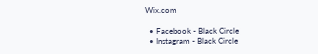Wix.com

  • Facebook - Black Circle
  • Instagram - Black Circle